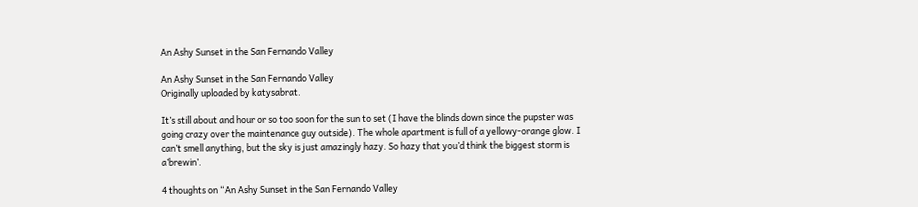An Ashy Sunset in the San Fernando Valley

An Ashy Sunset in the San Fernando Valley
Originally uploaded by katysabrat.

It’s still about and hour or so too soon for the sun to set (I have the blinds down since the pupster was going crazy over the maintenance guy outside). The whole apartment is full of a yellowy-orange glow. I can’t smell anything, but the sky is just amazingly hazy. So hazy that you’d think the biggest storm is a’brewin’.

4 thoughts on “An Ashy Sunset in the San Fernando Valley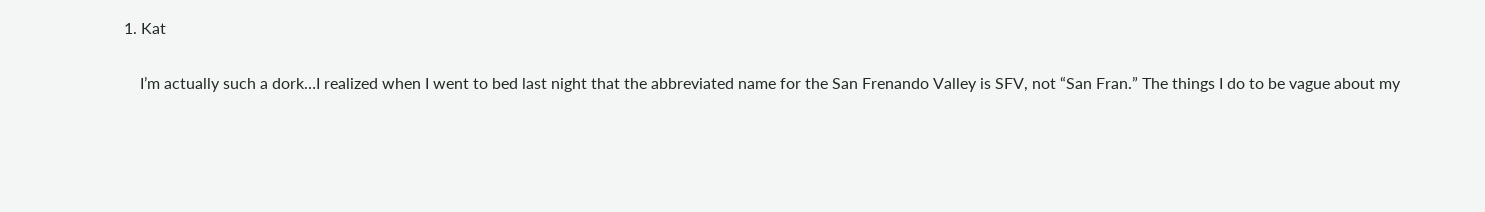1. Kat

    I’m actually such a dork…I realized when I went to bed last night that the abbreviated name for the San Frenando Valley is SFV, not “San Fran.” The things I do to be vague about my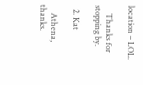location – LOL.

    Thanks for stopping by.

  2. Kat

    Athena, thanks.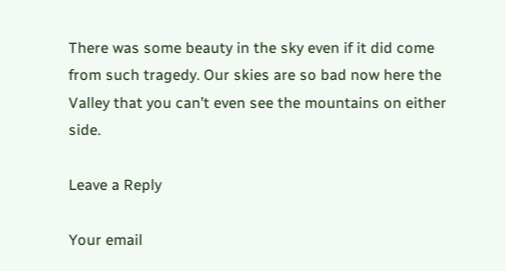There was some beauty in the sky even if it did come from such tragedy. Our skies are so bad now here the Valley that you can’t even see the mountains on either side.

Leave a Reply

Your email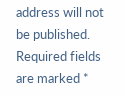address will not be published. Required fields are marked *